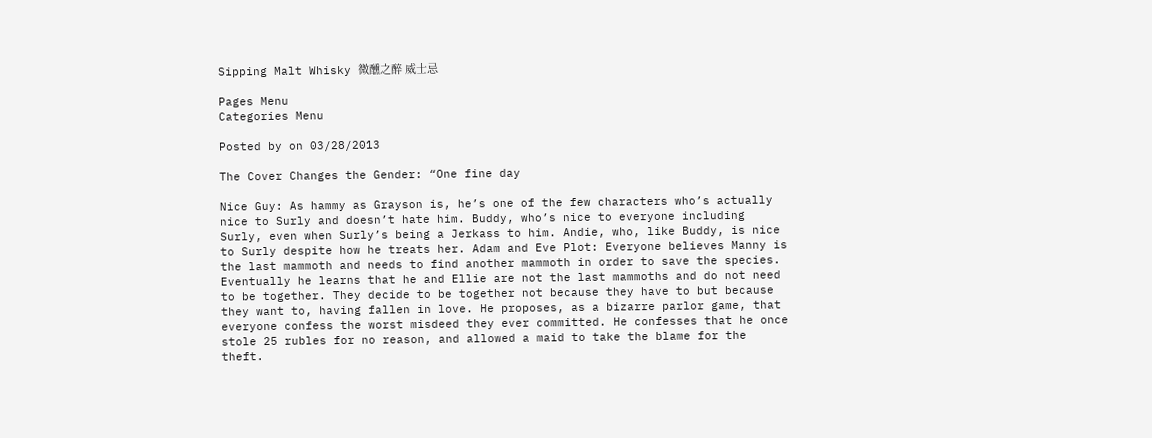Sipping Malt Whisky 微醺之醉 威士忌

Pages Menu
Categories Menu

Posted by on 03/28/2013

The Cover Changes the Gender: “One fine day

Nice Guy: As hammy as Grayson is, he’s one of the few characters who’s actually nice to Surly and doesn’t hate him. Buddy, who’s nice to everyone including Surly, even when Surly’s being a Jerkass to him. Andie, who, like Buddy, is nice to Surly despite how he treats her. Adam and Eve Plot: Everyone believes Manny is the last mammoth and needs to find another mammoth in order to save the species. Eventually he learns that he and Ellie are not the last mammoths and do not need to be together. They decide to be together not because they have to but because they want to, having fallen in love. He proposes, as a bizarre parlor game, that everyone confess the worst misdeed they ever committed. He confesses that he once stole 25 rubles for no reason, and allowed a maid to take the blame for the theft.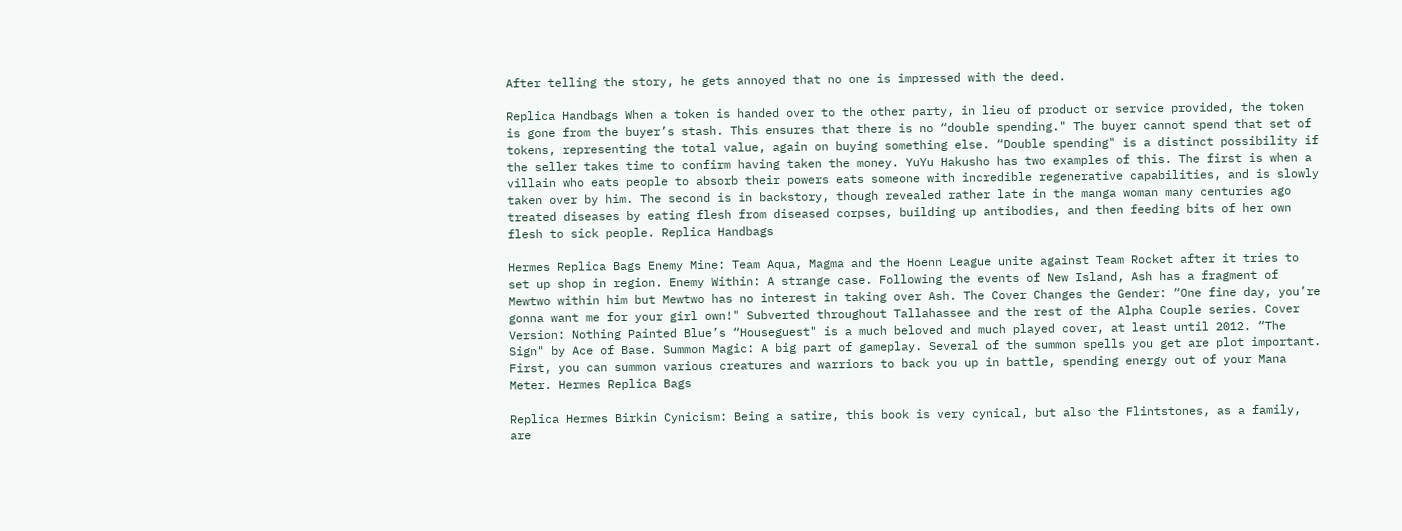After telling the story, he gets annoyed that no one is impressed with the deed.

Replica Handbags When a token is handed over to the other party, in lieu of product or service provided, the token is gone from the buyer’s stash. This ensures that there is no “double spending." The buyer cannot spend that set of tokens, representing the total value, again on buying something else. “Double spending" is a distinct possibility if the seller takes time to confirm having taken the money. YuYu Hakusho has two examples of this. The first is when a villain who eats people to absorb their powers eats someone with incredible regenerative capabilities, and is slowly taken over by him. The second is in backstory, though revealed rather late in the manga woman many centuries ago treated diseases by eating flesh from diseased corpses, building up antibodies, and then feeding bits of her own flesh to sick people. Replica Handbags

Hermes Replica Bags Enemy Mine: Team Aqua, Magma and the Hoenn League unite against Team Rocket after it tries to set up shop in region. Enemy Within: A strange case. Following the events of New Island, Ash has a fragment of Mewtwo within him but Mewtwo has no interest in taking over Ash. The Cover Changes the Gender: “One fine day, you’re gonna want me for your girl own!" Subverted throughout Tallahassee and the rest of the Alpha Couple series. Cover Version: Nothing Painted Blue’s “Houseguest" is a much beloved and much played cover, at least until 2012. “The Sign" by Ace of Base. Summon Magic: A big part of gameplay. Several of the summon spells you get are plot important. First, you can summon various creatures and warriors to back you up in battle, spending energy out of your Mana Meter. Hermes Replica Bags

Replica Hermes Birkin Cynicism: Being a satire, this book is very cynical, but also the Flintstones, as a family, are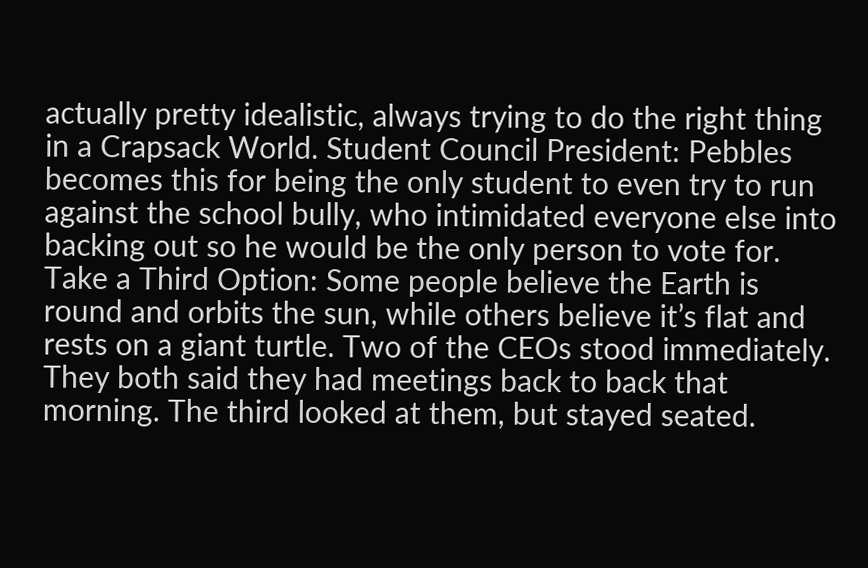actually pretty idealistic, always trying to do the right thing in a Crapsack World. Student Council President: Pebbles becomes this for being the only student to even try to run against the school bully, who intimidated everyone else into backing out so he would be the only person to vote for. Take a Third Option: Some people believe the Earth is round and orbits the sun, while others believe it’s flat and rests on a giant turtle. Two of the CEOs stood immediately. They both said they had meetings back to back that morning. The third looked at them, but stayed seated.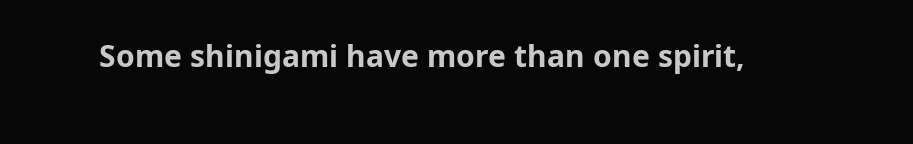Some shinigami have more than one spirit,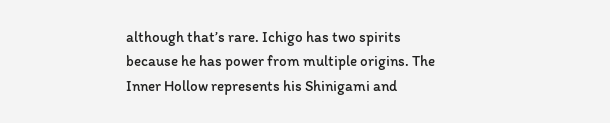although that’s rare. Ichigo has two spirits because he has power from multiple origins. The Inner Hollow represents his Shinigami and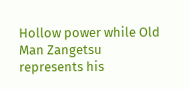Hollow power while Old Man Zangetsu represents his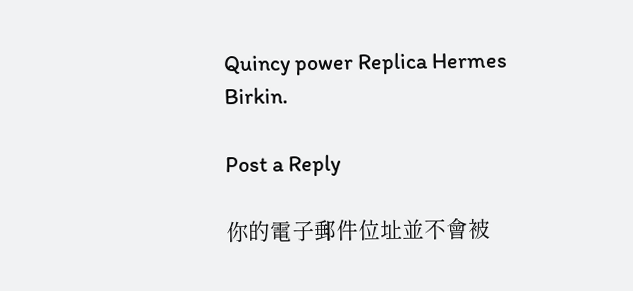Quincy power Replica Hermes Birkin.

Post a Reply

你的電子郵件位址並不會被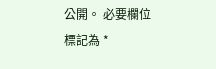公開。 必要欄位標記為 *